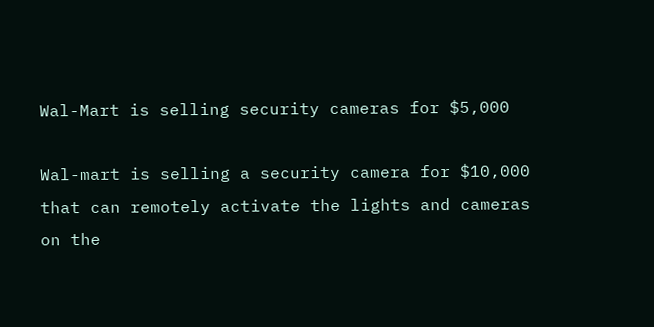Wal-Mart is selling security cameras for $5,000

Wal-mart is selling a security camera for $10,000 that can remotely activate the lights and cameras on the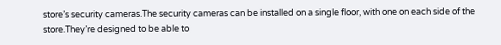store’s security cameras.The security cameras can be installed on a single floor, with one on each side of the store.They’re designed to be able to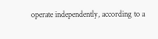operate independently, according to a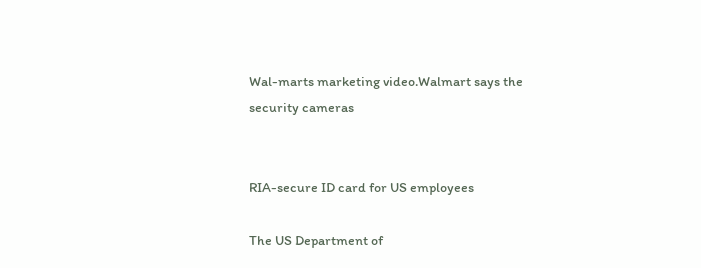Wal-marts marketing video.Walmart says the security cameras


RIA-secure ID card for US employees

The US Department of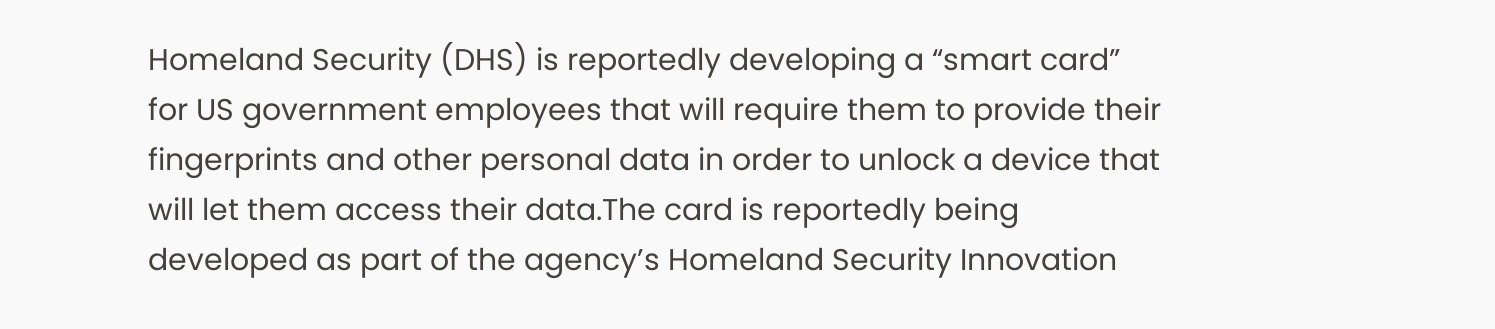Homeland Security (DHS) is reportedly developing a “smart card” for US government employees that will require them to provide their fingerprints and other personal data in order to unlock a device that will let them access their data.The card is reportedly being developed as part of the agency’s Homeland Security Innovation